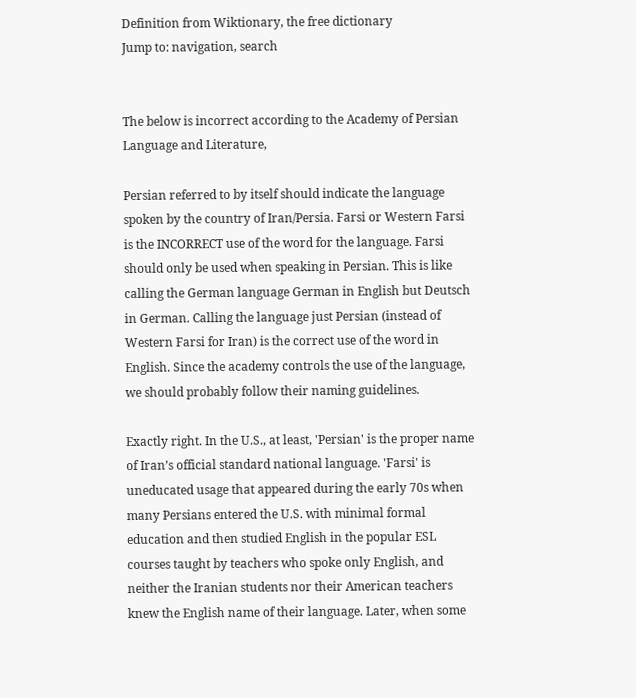Definition from Wiktionary, the free dictionary
Jump to: navigation, search


The below is incorrect according to the Academy of Persian Language and Literature,

Persian referred to by itself should indicate the language spoken by the country of Iran/Persia. Farsi or Western Farsi is the INCORRECT use of the word for the language. Farsi should only be used when speaking in Persian. This is like calling the German language German in English but Deutsch in German. Calling the language just Persian (instead of Western Farsi for Iran) is the correct use of the word in English. Since the academy controls the use of the language, we should probably follow their naming guidelines.

Exactly right. In the U.S., at least, 'Persian' is the proper name of Iran’s official standard national language. 'Farsi' is uneducated usage that appeared during the early 70s when many Persians entered the U.S. with minimal formal education and then studied English in the popular ESL courses taught by teachers who spoke only English, and neither the Iranian students nor their American teachers knew the English name of their language. Later, when some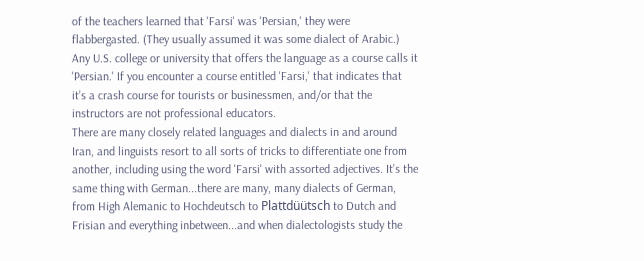of the teachers learned that 'Farsi' was 'Persian,' they were flabbergasted. (They usually assumed it was some dialect of Arabic.)
Any U.S. college or university that offers the language as a course calls it 'Persian.' If you encounter a course entitled 'Farsi,' that indicates that it’s a crash course for tourists or businessmen, and/or that the instructors are not professional educators.
There are many closely related languages and dialects in and around Iran, and linguists resort to all sorts of tricks to differentiate one from another, including using the word 'Farsi' with assorted adjectives. It’s the same thing with German...there are many, many dialects of German, from High Alemanic to Hochdeutsch to Plattdüütsch to Dutch and Frisian and everything inbetween...and when dialectologists study the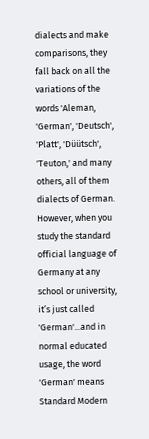dialects and make comparisons, they fall back on all the variations of the words 'Aleman, 'German', 'Deutsch', 'Platt', 'Düütsch', 'Teuton,' and many others, all of them dialects of German. However, when you study the standard official language of Germany at any school or university, it’s just called 'German'...and in normal educated usage, the word 'German' means Standard Modern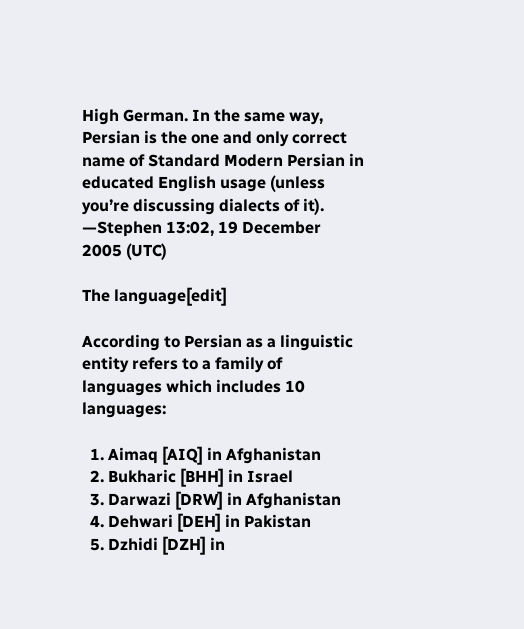High German. In the same way, Persian is the one and only correct name of Standard Modern Persian in educated English usage (unless you’re discussing dialects of it). —Stephen 13:02, 19 December 2005 (UTC)

The language[edit]

According to Persian as a linguistic entity refers to a family of languages which includes 10 languages:

  1. Aimaq [AIQ] in Afghanistan
  2. Bukharic [BHH] in Israel
  3. Darwazi [DRW] in Afghanistan
  4. Dehwari [DEH] in Pakistan
  5. Dzhidi [DZH] in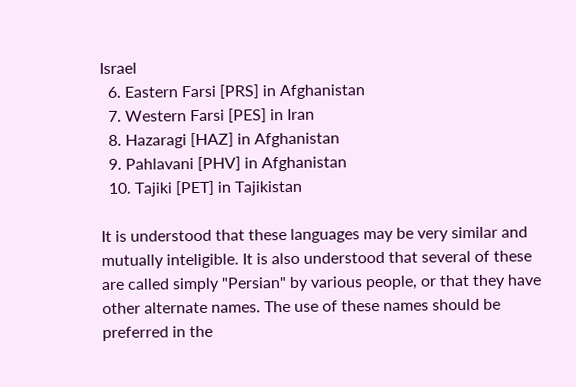Israel
  6. Eastern Farsi [PRS] in Afghanistan
  7. Western Farsi [PES] in Iran
  8. Hazaragi [HAZ] in Afghanistan
  9. Pahlavani [PHV] in Afghanistan
  10. Tajiki [PET] in Tajikistan

It is understood that these languages may be very similar and mutually inteligible. It is also understood that several of these are called simply "Persian" by various people, or that they have other alternate names. The use of these names should be preferred in the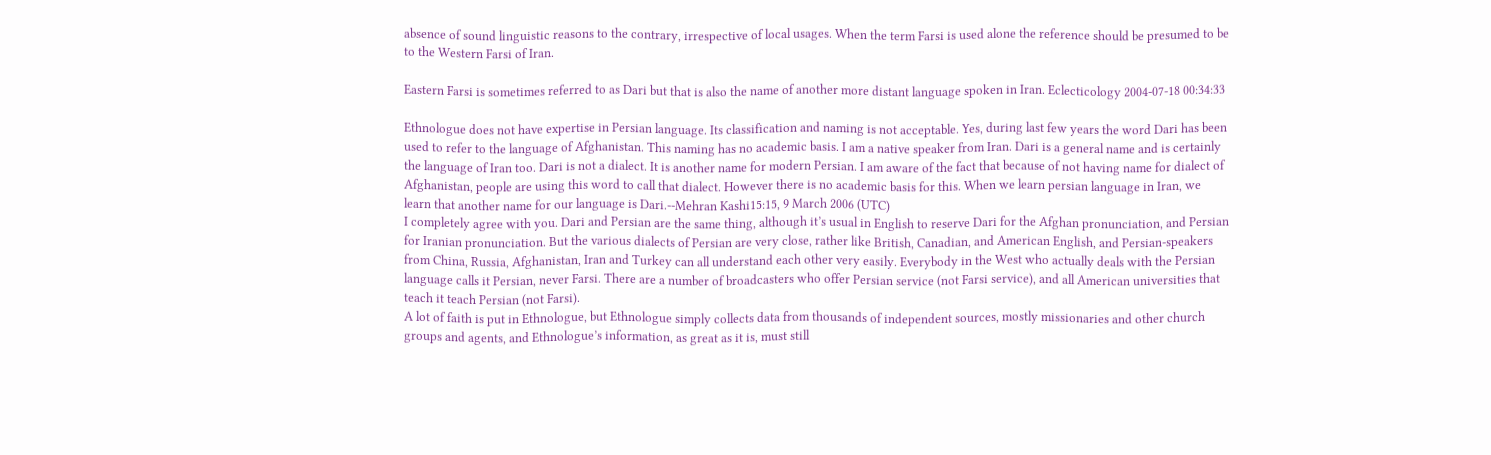absence of sound linguistic reasons to the contrary, irrespective of local usages. When the term Farsi is used alone the reference should be presumed to be to the Western Farsi of Iran.

Eastern Farsi is sometimes referred to as Dari but that is also the name of another more distant language spoken in Iran. Eclecticology 2004-07-18 00:34:33

Ethnologue does not have expertise in Persian language. Its classification and naming is not acceptable. Yes, during last few years the word Dari has been used to refer to the language of Afghanistan. This naming has no academic basis. I am a native speaker from Iran. Dari is a general name and is certainly the language of Iran too. Dari is not a dialect. It is another name for modern Persian. I am aware of the fact that because of not having name for dialect of Afghanistan, people are using this word to call that dialect. However there is no academic basis for this. When we learn persian language in Iran, we learn that another name for our language is Dari.--Mehran Kashi15:15, 9 March 2006 (UTC)
I completely agree with you. Dari and Persian are the same thing, although it’s usual in English to reserve Dari for the Afghan pronunciation, and Persian for Iranian pronunciation. But the various dialects of Persian are very close, rather like British, Canadian, and American English, and Persian-speakers from China, Russia, Afghanistan, Iran and Turkey can all understand each other very easily. Everybody in the West who actually deals with the Persian language calls it Persian, never Farsi. There are a number of broadcasters who offer Persian service (not Farsi service), and all American universities that teach it teach Persian (not Farsi).
A lot of faith is put in Ethnologue, but Ethnologue simply collects data from thousands of independent sources, mostly missionaries and other church groups and agents, and Ethnologue’s information, as great as it is, must still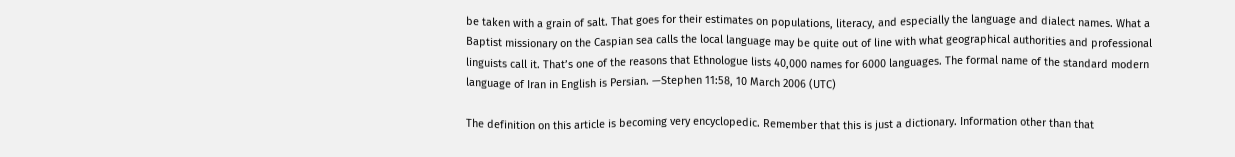be taken with a grain of salt. That goes for their estimates on populations, literacy, and especially the language and dialect names. What a Baptist missionary on the Caspian sea calls the local language may be quite out of line with what geographical authorities and professional linguists call it. That’s one of the reasons that Ethnologue lists 40,000 names for 6000 languages. The formal name of the standard modern language of Iran in English is Persian. —Stephen 11:58, 10 March 2006 (UTC)

The definition on this article is becoming very encyclopedic. Remember that this is just a dictionary. Information other than that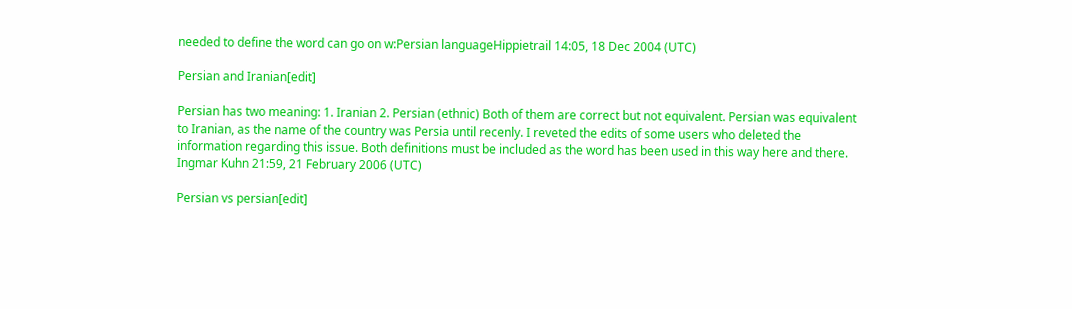needed to define the word can go on w:Persian languageHippietrail 14:05, 18 Dec 2004 (UTC)

Persian and Iranian[edit]

Persian has two meaning: 1. Iranian 2. Persian (ethnic) Both of them are correct but not equivalent. Persian was equivalent to Iranian, as the name of the country was Persia until recenly. I reveted the edits of some users who deleted the information regarding this issue. Both definitions must be included as the word has been used in this way here and there. Ingmar Kuhn 21:59, 21 February 2006 (UTC)

Persian vs persian[edit]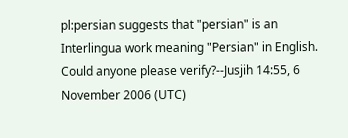pl:persian suggests that "persian" is an Interlingua work meaning "Persian" in English. Could anyone please verify?--Jusjih 14:55, 6 November 2006 (UTC)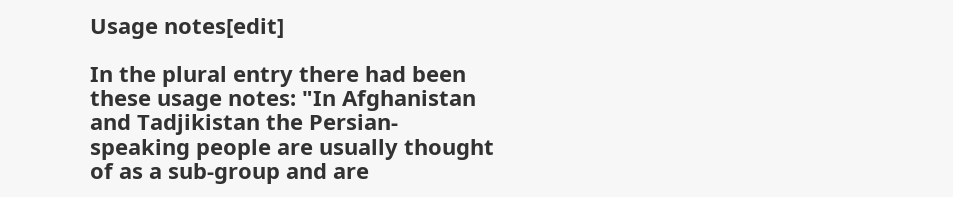Usage notes[edit]

In the plural entry there had been these usage notes: "In Afghanistan and Tadjikistan the Persian-speaking people are usually thought of as a sub-group and are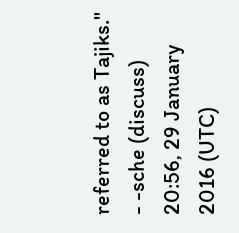referred to as Tajiks." - -sche (discuss) 20:56, 29 January 2016 (UTC)